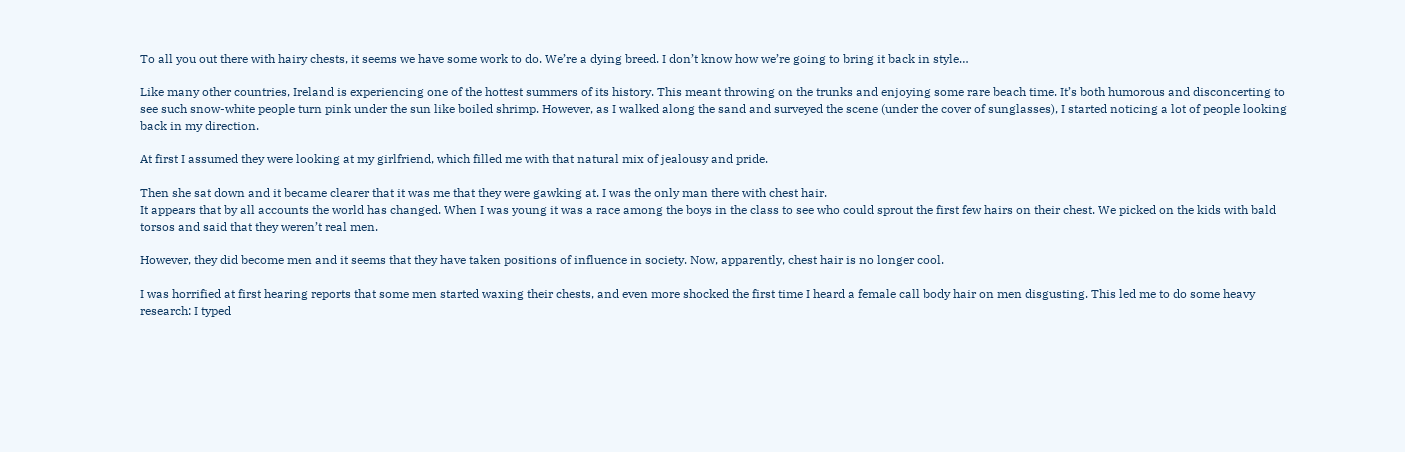To all you out there with hairy chests, it seems we have some work to do. We’re a dying breed. I don’t know how we’re going to bring it back in style…

Like many other countries, Ireland is experiencing one of the hottest summers of its history. This meant throwing on the trunks and enjoying some rare beach time. It’s both humorous and disconcerting to see such snow-white people turn pink under the sun like boiled shrimp. However, as I walked along the sand and surveyed the scene (under the cover of sunglasses), I started noticing a lot of people looking back in my direction.

At first I assumed they were looking at my girlfriend, which filled me with that natural mix of jealousy and pride.

Then she sat down and it became clearer that it was me that they were gawking at. I was the only man there with chest hair.
It appears that by all accounts the world has changed. When I was young it was a race among the boys in the class to see who could sprout the first few hairs on their chest. We picked on the kids with bald torsos and said that they weren’t real men.

However, they did become men and it seems that they have taken positions of influence in society. Now, apparently, chest hair is no longer cool.

I was horrified at first hearing reports that some men started waxing their chests, and even more shocked the first time I heard a female call body hair on men disgusting. This led me to do some heavy research: I typed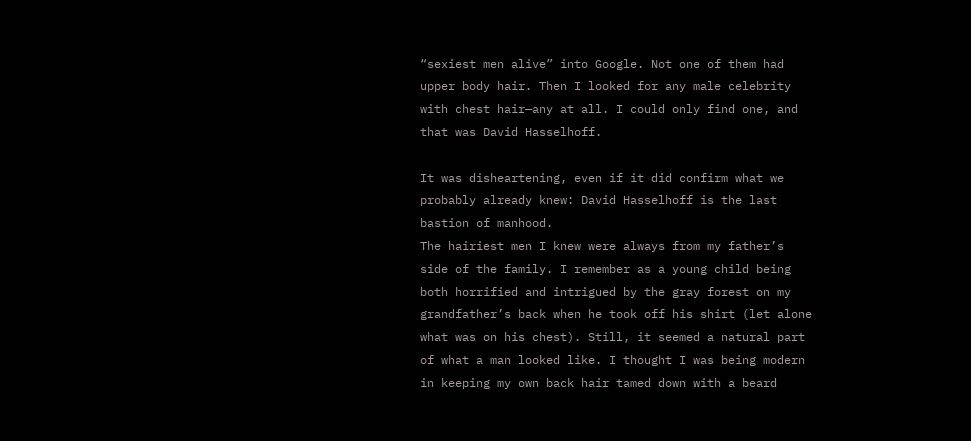“sexiest men alive” into Google. Not one of them had upper body hair. Then I looked for any male celebrity with chest hair—any at all. I could only find one, and that was David Hasselhoff.

It was disheartening, even if it did confirm what we probably already knew: David Hasselhoff is the last bastion of manhood.
The hairiest men I knew were always from my father’s side of the family. I remember as a young child being both horrified and intrigued by the gray forest on my grandfather’s back when he took off his shirt (let alone what was on his chest). Still, it seemed a natural part of what a man looked like. I thought I was being modern in keeping my own back hair tamed down with a beard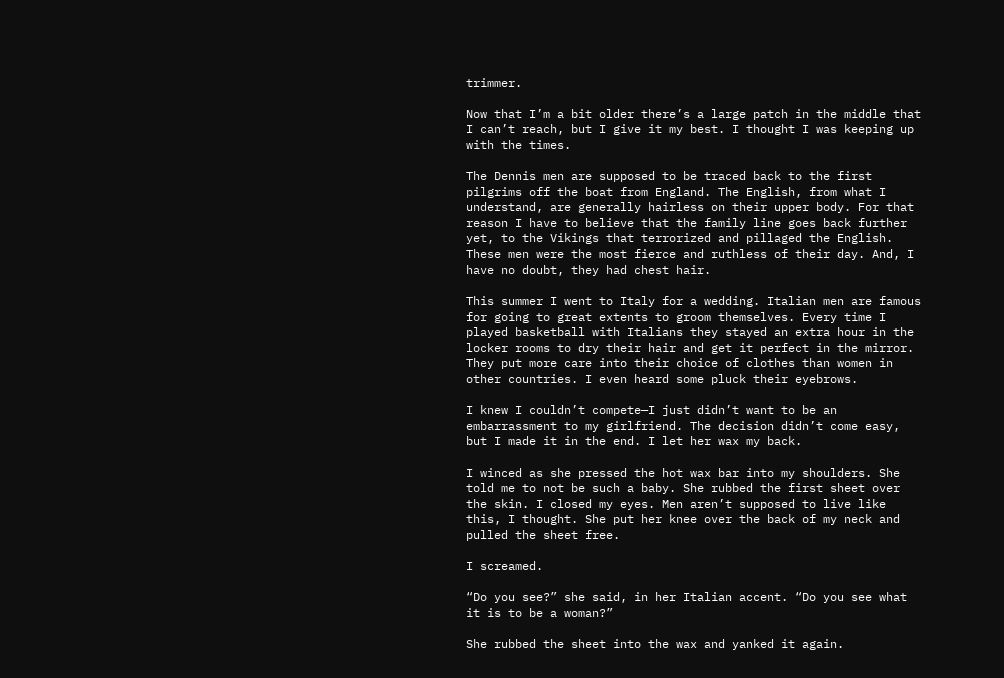trimmer.

Now that I’m a bit older there’s a large patch in the middle that I can’t reach, but I give it my best. I thought I was keeping up with the times.

The Dennis men are supposed to be traced back to the first pilgrims off the boat from England. The English, from what I understand, are generally hairless on their upper body. For that reason I have to believe that the family line goes back further yet, to the Vikings that terrorized and pillaged the English. These men were the most fierce and ruthless of their day. And, I have no doubt, they had chest hair.

This summer I went to Italy for a wedding. Italian men are famous for going to great extents to groom themselves. Every time I played basketball with Italians they stayed an extra hour in the locker rooms to dry their hair and get it perfect in the mirror. They put more care into their choice of clothes than women in other countries. I even heard some pluck their eyebrows.

I knew I couldn’t compete—I just didn’t want to be an embarrassment to my girlfriend. The decision didn’t come easy, but I made it in the end. I let her wax my back.

I winced as she pressed the hot wax bar into my shoulders. She told me to not be such a baby. She rubbed the first sheet over the skin. I closed my eyes. Men aren’t supposed to live like this, I thought. She put her knee over the back of my neck and pulled the sheet free.

I screamed.

“Do you see?” she said, in her Italian accent. “Do you see what it is to be a woman?”

She rubbed the sheet into the wax and yanked it again.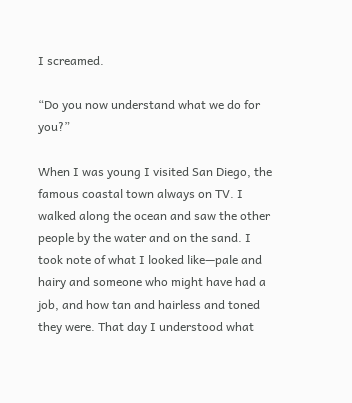I screamed.

“Do you now understand what we do for you?”

When I was young I visited San Diego, the famous coastal town always on TV. I walked along the ocean and saw the other people by the water and on the sand. I took note of what I looked like—pale and hairy and someone who might have had a job, and how tan and hairless and toned they were. That day I understood what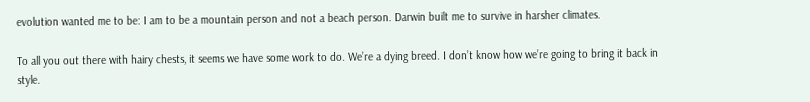evolution wanted me to be: I am to be a mountain person and not a beach person. Darwin built me to survive in harsher climates.

To all you out there with hairy chests, it seems we have some work to do. We’re a dying breed. I don’t know how we’re going to bring it back in style.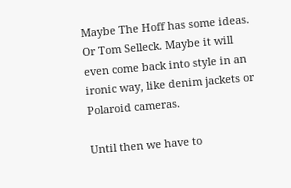Maybe The Hoff has some ideas. Or Tom Selleck. Maybe it will even come back into style in an ironic way, like denim jackets or Polaroid cameras.

Until then we have to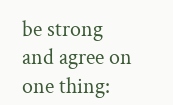be strong and agree on one thing: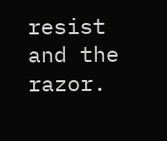resist and the razor.